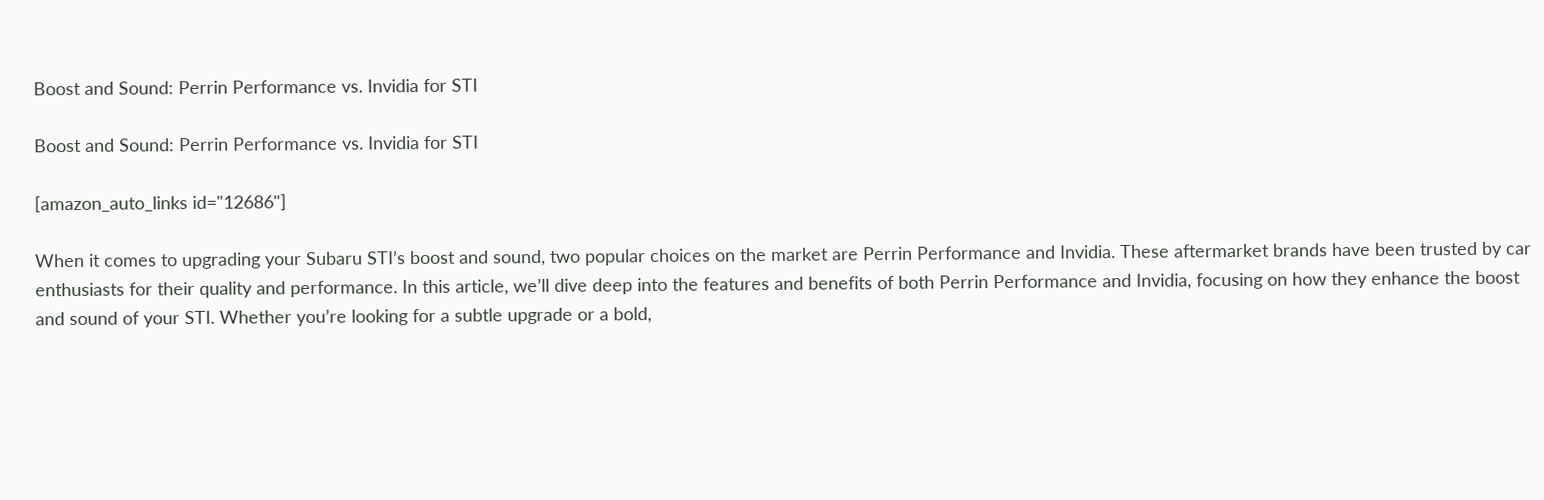Boost and Sound: Perrin Performance vs. Invidia for STI

Boost and Sound: Perrin Performance vs. Invidia for STI

[amazon_auto_links id="12686"]

When it comes to upgrading your Subaru STI’s boost and sound, two popular choices on the market are Perrin Performance and Invidia. These aftermarket brands have been trusted by car enthusiasts for their quality and performance. In this article, we’ll dive deep into the features and benefits of both Perrin Performance and Invidia, focusing on how they enhance the boost and sound of your STI. Whether you’re looking for a subtle upgrade or a bold,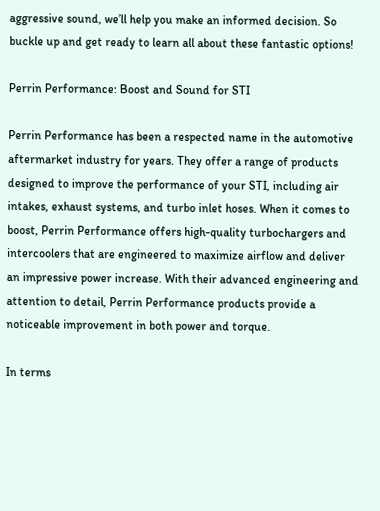aggressive sound, we’ll help you make an informed decision. So buckle up and get ready to learn all about these fantastic options!

Perrin Performance: Boost and Sound for STI

Perrin Performance has been a respected name in the automotive aftermarket industry for years. They offer a range of products designed to improve the performance of your STI, including air intakes, exhaust systems, and turbo inlet hoses. When it comes to boost, Perrin Performance offers high-quality turbochargers and intercoolers that are engineered to maximize airflow and deliver an impressive power increase. With their advanced engineering and attention to detail, Perrin Performance products provide a noticeable improvement in both power and torque.

In terms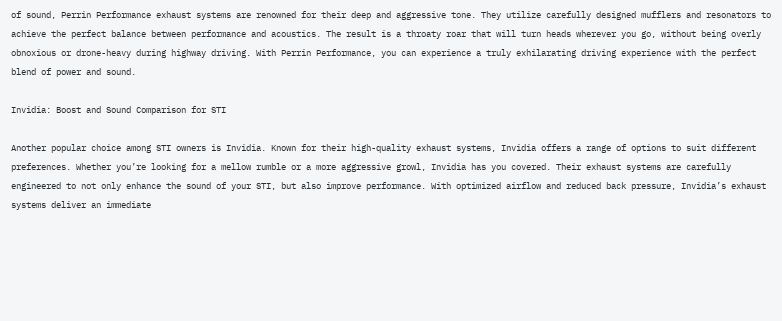of sound, Perrin Performance exhaust systems are renowned for their deep and aggressive tone. They utilize carefully designed mufflers and resonators to achieve the perfect balance between performance and acoustics. The result is a throaty roar that will turn heads wherever you go, without being overly obnoxious or drone-heavy during highway driving. With Perrin Performance, you can experience a truly exhilarating driving experience with the perfect blend of power and sound.

Invidia: Boost and Sound Comparison for STI

Another popular choice among STI owners is Invidia. Known for their high-quality exhaust systems, Invidia offers a range of options to suit different preferences. Whether you’re looking for a mellow rumble or a more aggressive growl, Invidia has you covered. Their exhaust systems are carefully engineered to not only enhance the sound of your STI, but also improve performance. With optimized airflow and reduced back pressure, Invidia’s exhaust systems deliver an immediate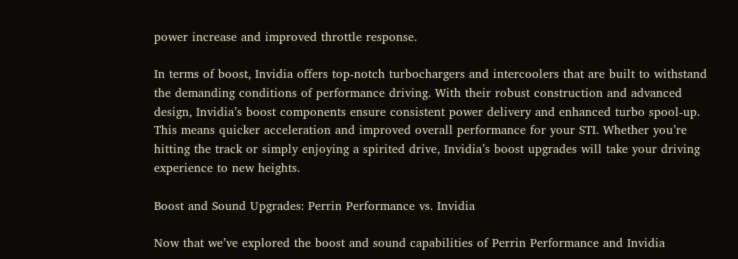power increase and improved throttle response.

In terms of boost, Invidia offers top-notch turbochargers and intercoolers that are built to withstand the demanding conditions of performance driving. With their robust construction and advanced design, Invidia’s boost components ensure consistent power delivery and enhanced turbo spool-up. This means quicker acceleration and improved overall performance for your STI. Whether you’re hitting the track or simply enjoying a spirited drive, Invidia’s boost upgrades will take your driving experience to new heights.

Boost and Sound Upgrades: Perrin Performance vs. Invidia

Now that we’ve explored the boost and sound capabilities of Perrin Performance and Invidia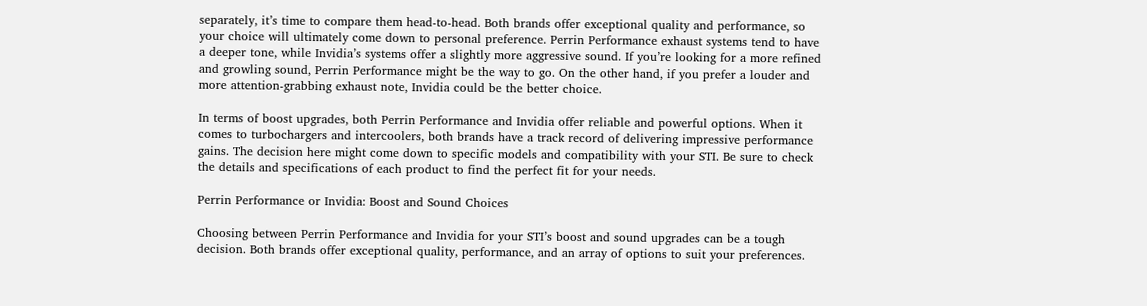separately, it’s time to compare them head-to-head. Both brands offer exceptional quality and performance, so your choice will ultimately come down to personal preference. Perrin Performance exhaust systems tend to have a deeper tone, while Invidia’s systems offer a slightly more aggressive sound. If you’re looking for a more refined and growling sound, Perrin Performance might be the way to go. On the other hand, if you prefer a louder and more attention-grabbing exhaust note, Invidia could be the better choice.

In terms of boost upgrades, both Perrin Performance and Invidia offer reliable and powerful options. When it comes to turbochargers and intercoolers, both brands have a track record of delivering impressive performance gains. The decision here might come down to specific models and compatibility with your STI. Be sure to check the details and specifications of each product to find the perfect fit for your needs.

Perrin Performance or Invidia: Boost and Sound Choices

Choosing between Perrin Performance and Invidia for your STI’s boost and sound upgrades can be a tough decision. Both brands offer exceptional quality, performance, and an array of options to suit your preferences.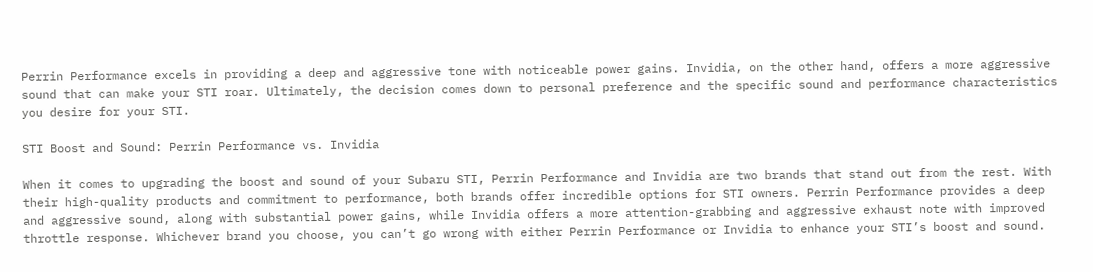Perrin Performance excels in providing a deep and aggressive tone with noticeable power gains. Invidia, on the other hand, offers a more aggressive sound that can make your STI roar. Ultimately, the decision comes down to personal preference and the specific sound and performance characteristics you desire for your STI.

STI Boost and Sound: Perrin Performance vs. Invidia

When it comes to upgrading the boost and sound of your Subaru STI, Perrin Performance and Invidia are two brands that stand out from the rest. With their high-quality products and commitment to performance, both brands offer incredible options for STI owners. Perrin Performance provides a deep and aggressive sound, along with substantial power gains, while Invidia offers a more attention-grabbing and aggressive exhaust note with improved throttle response. Whichever brand you choose, you can’t go wrong with either Perrin Performance or Invidia to enhance your STI’s boost and sound.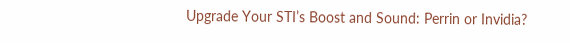Upgrade Your STI’s Boost and Sound: Perrin or Invidia?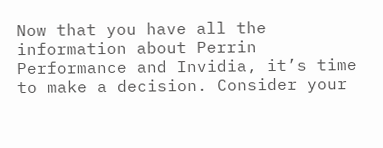Now that you have all the information about Perrin Performance and Invidia, it’s time to make a decision. Consider your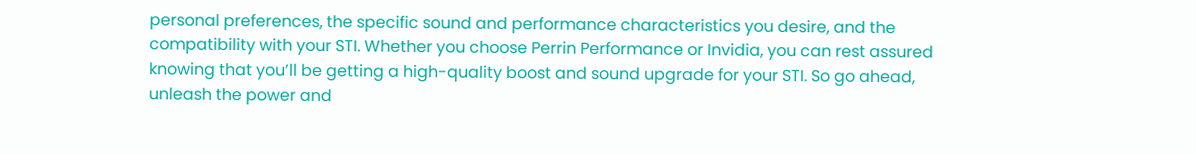personal preferences, the specific sound and performance characteristics you desire, and the compatibility with your STI. Whether you choose Perrin Performance or Invidia, you can rest assured knowing that you’ll be getting a high-quality boost and sound upgrade for your STI. So go ahead, unleash the power and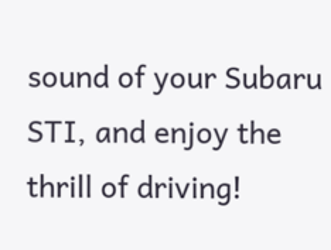sound of your Subaru STI, and enjoy the thrill of driving!